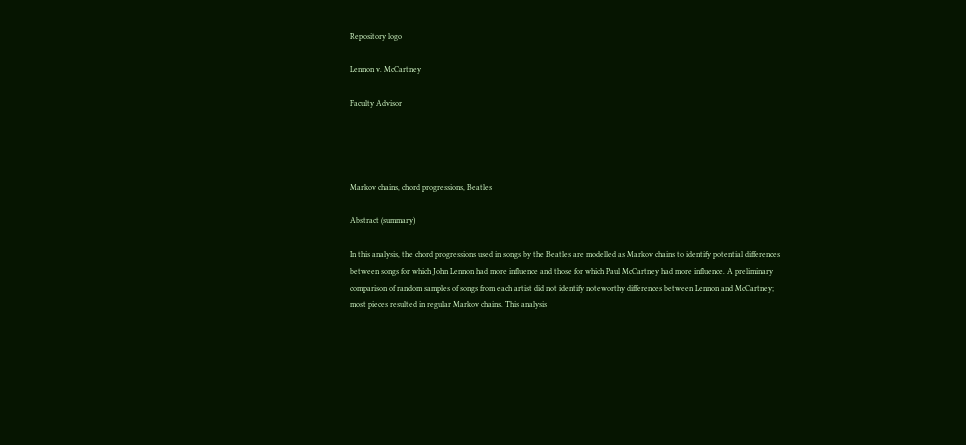Repository logo

Lennon v. McCartney

Faculty Advisor




Markov chains, chord progressions, Beatles

Abstract (summary)

In this analysis, the chord progressions used in songs by the Beatles are modelled as Markov chains to identify potential differences between songs for which John Lennon had more influence and those for which Paul McCartney had more influence. A preliminary comparison of random samples of songs from each artist did not identify noteworthy differences between Lennon and McCartney; most pieces resulted in regular Markov chains. This analysis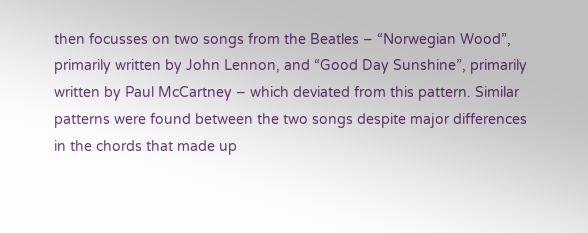then focusses on two songs from the Beatles – “Norwegian Wood”, primarily written by John Lennon, and “Good Day Sunshine”, primarily written by Paul McCartney – which deviated from this pattern. Similar patterns were found between the two songs despite major differences in the chords that made up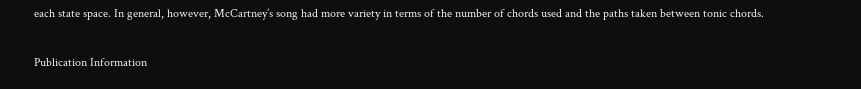each state space. In general, however, McCartney’s song had more variety in terms of the number of chords used and the paths taken between tonic chords.

Publication Information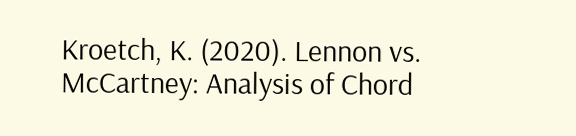Kroetch, K. (2020). Lennon vs. McCartney: Analysis of Chord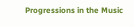Progressions in the Music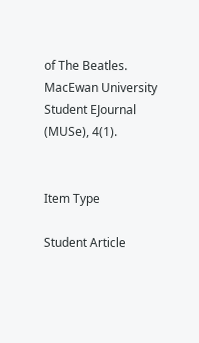of The Beatles. MacEwan University Student EJournal (MUSe), 4(1).


Item Type

Student Article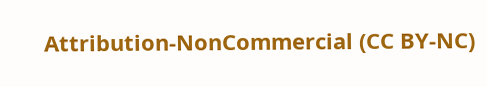Attribution-NonCommercial (CC BY-NC)